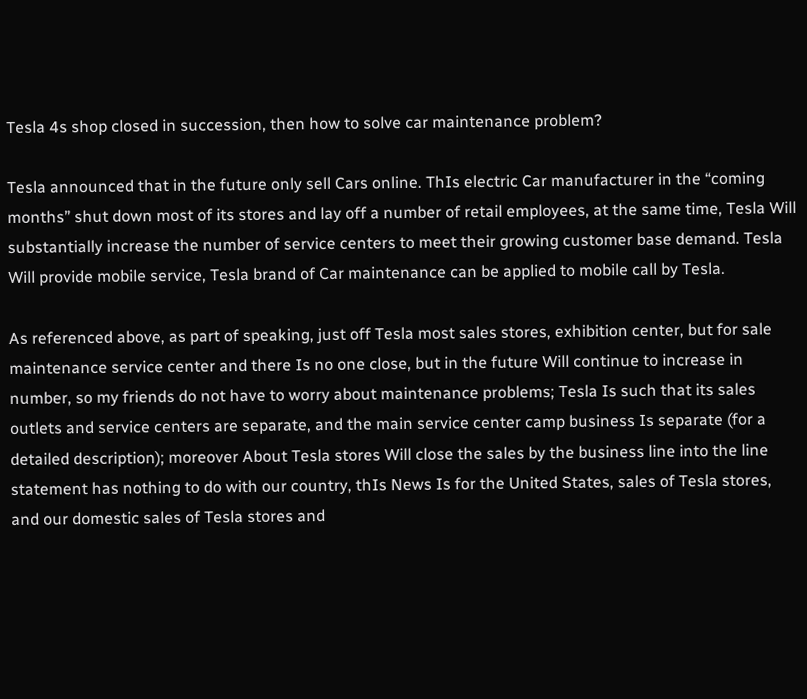Tesla 4s shop closed in succession, then how to solve car maintenance problem?

Tesla announced that in the future only sell Cars online. ThIs electric Car manufacturer in the “coming months” shut down most of its stores and lay off a number of retail employees, at the same time, Tesla Will substantially increase the number of service centers to meet their growing customer base demand. Tesla Will provide mobile service, Tesla brand of Car maintenance can be applied to mobile call by Tesla.

As referenced above, as part of speaking, just off Tesla most sales stores, exhibition center, but for sale maintenance service center and there Is no one close, but in the future Will continue to increase in number, so my friends do not have to worry about maintenance problems; Tesla Is such that its sales outlets and service centers are separate, and the main service center camp business Is separate (for a detailed description); moreover About Tesla stores Will close the sales by the business line into the line statement has nothing to do with our country, thIs News Is for the United States, sales of Tesla stores, and our domestic sales of Tesla stores and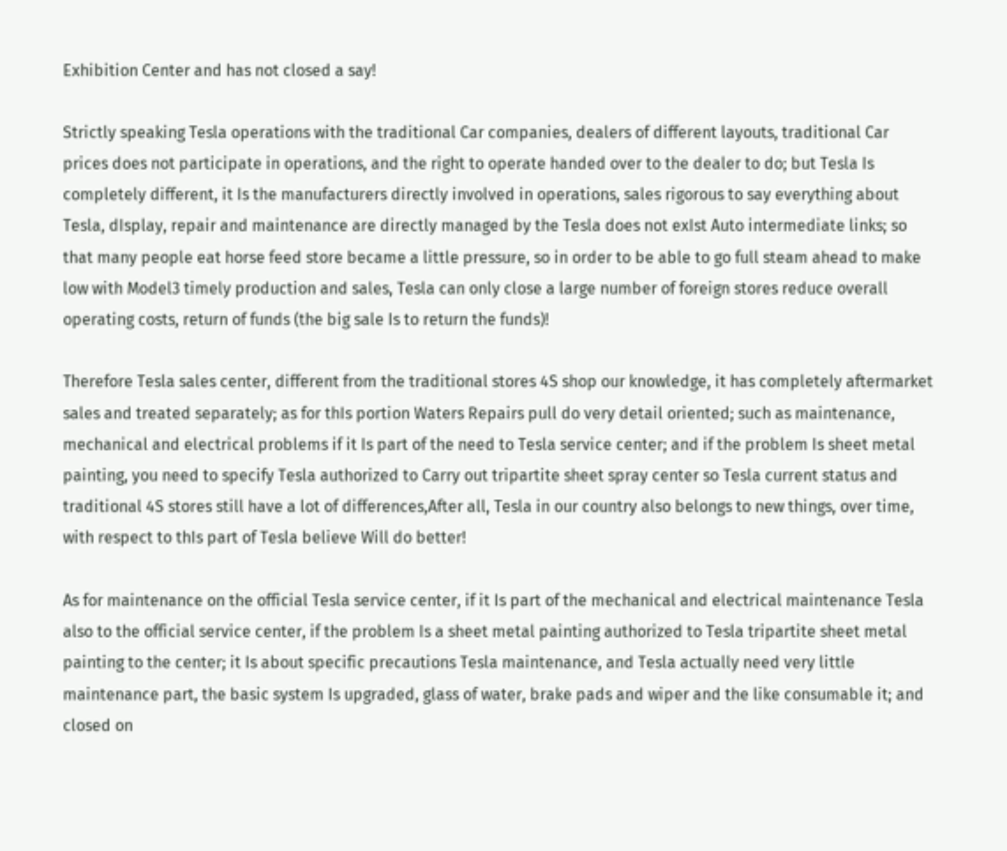Exhibition Center and has not closed a say!

Strictly speaking Tesla operations with the traditional Car companies, dealers of different layouts, traditional Car prices does not participate in operations, and the right to operate handed over to the dealer to do; but Tesla Is completely different, it Is the manufacturers directly involved in operations, sales rigorous to say everything about Tesla, dIsplay, repair and maintenance are directly managed by the Tesla does not exIst Auto intermediate links; so that many people eat horse feed store became a little pressure, so in order to be able to go full steam ahead to make low with Model3 timely production and sales, Tesla can only close a large number of foreign stores reduce overall operating costs, return of funds (the big sale Is to return the funds)!

Therefore Tesla sales center, different from the traditional stores 4S shop our knowledge, it has completely aftermarket sales and treated separately; as for thIs portion Waters Repairs pull do very detail oriented; such as maintenance, mechanical and electrical problems if it Is part of the need to Tesla service center; and if the problem Is sheet metal painting, you need to specify Tesla authorized to Carry out tripartite sheet spray center so Tesla current status and traditional 4S stores still have a lot of differences,After all, Tesla in our country also belongs to new things, over time, with respect to thIs part of Tesla believe Will do better!

As for maintenance on the official Tesla service center, if it Is part of the mechanical and electrical maintenance Tesla also to the official service center, if the problem Is a sheet metal painting authorized to Tesla tripartite sheet metal painting to the center; it Is about specific precautions Tesla maintenance, and Tesla actually need very little maintenance part, the basic system Is upgraded, glass of water, brake pads and wiper and the like consumable it; and closed on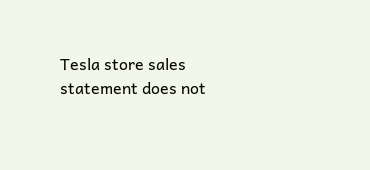Tesla store sales statement does not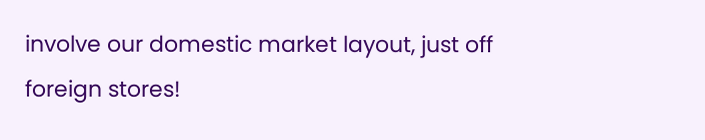involve our domestic market layout, just off foreign stores!